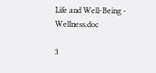Life and Well-Being - Wellness.doc

3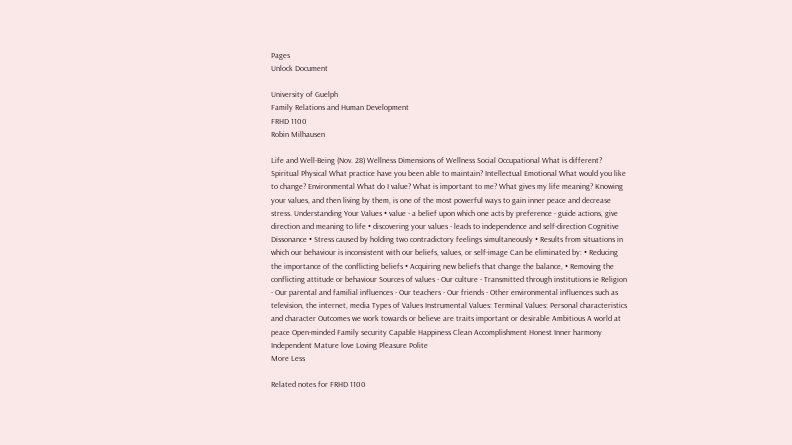Pages
Unlock Document

University of Guelph
Family Relations and Human Development
FRHD 1100
Robin Milhausen

Life and Well-Being (Nov. 28) Wellness Dimensions of Wellness Social Occupational What is different? Spiritual Physical What practice have you been able to maintain? Intellectual Emotional What would you like to change? Environmental What do I value? What is important to me? What gives my life meaning? Knowing your values, and then living by them, is one of the most powerful ways to gain inner peace and decrease stress. Understanding Your Values • value - a belief upon which one acts by preference - guide actions, give direction and meaning to life • discovering your values - leads to independence and self-direction Cognitive Dissonance • Stress caused by holding two contradictory feelings simultaneously • Results from situations in which our behaviour is inconsistent with our beliefs, values, or self-image Can be eliminated by: • Reducing the importance of the conflicting beliefs • Acquiring new beliefs that change the balance, • Removing the conflicting attitude or behaviour Sources of values - Our culture - Transmitted through institutions ie Religion - Our parental and familial influences - Our teachers - Our friends - Other environmental influences such as television, the internet, media Types of Values Instrumental Values: Terminal Values: Personal characteristics and character Outcomes we work towards or believe are traits important or desirable Ambitious A world at peace Open-minded Family security Capable Happiness Clean Accomplishment Honest Inner harmony Independent Mature love Loving Pleasure Polite
More Less

Related notes for FRHD 1100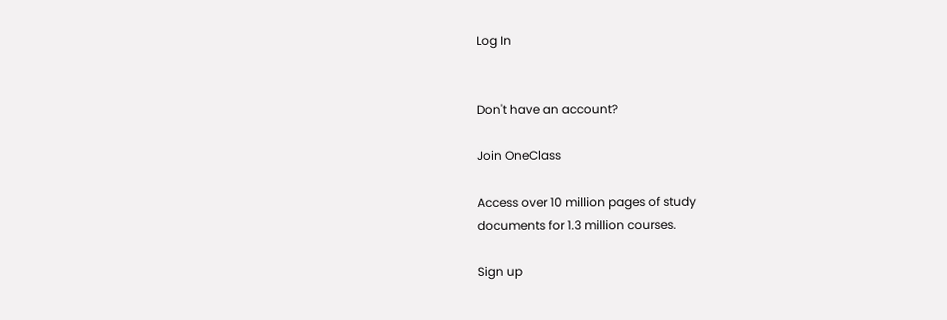Log In


Don't have an account?

Join OneClass

Access over 10 million pages of study
documents for 1.3 million courses.

Sign up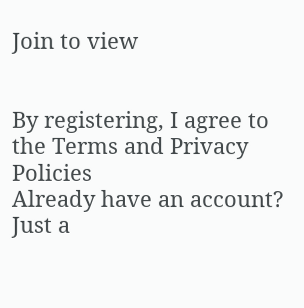Join to view


By registering, I agree to the Terms and Privacy Policies
Already have an account?
Just a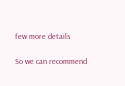few more details

So we can recommend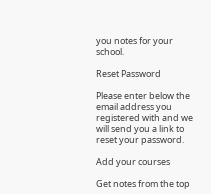you notes for your school.

Reset Password

Please enter below the email address you registered with and we will send you a link to reset your password.

Add your courses

Get notes from the top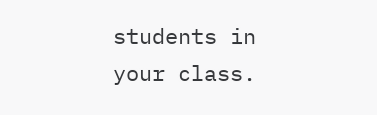students in your class.